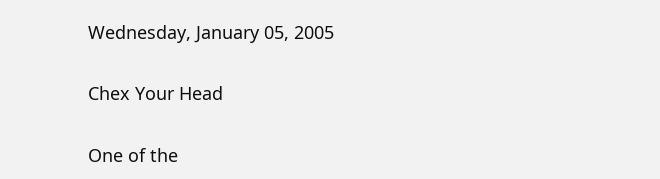Wednesday, January 05, 2005

Chex Your Head

One of the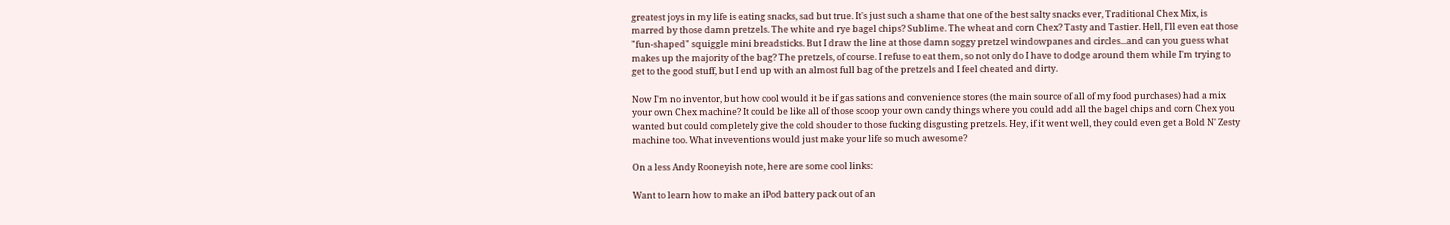greatest joys in my life is eating snacks, sad but true. It's just such a shame that one of the best salty snacks ever, Traditional Chex Mix, is marred by those damn pretzels. The white and rye bagel chips? Sublime. The wheat and corn Chex? Tasty and Tastier. Hell, I'll even eat those "fun-shaped" squiggle mini breadsticks. But I draw the line at those damn soggy pretzel windowpanes and circles...and can you guess what makes up the majority of the bag? The pretzels, of course. I refuse to eat them, so not only do I have to dodge around them while I'm trying to get to the good stuff, but I end up with an almost full bag of the pretzels and I feel cheated and dirty.

Now I'm no inventor, but how cool would it be if gas sations and convenience stores (the main source of all of my food purchases) had a mix your own Chex machine? It could be like all of those scoop your own candy things where you could add all the bagel chips and corn Chex you wanted but could completely give the cold shouder to those fucking disgusting pretzels. Hey, if it went well, they could even get a Bold N' Zesty machine too. What inveventions would just make your life so much awesome?

On a less Andy Rooneyish note, here are some cool links:

Want to learn how to make an iPod battery pack out of an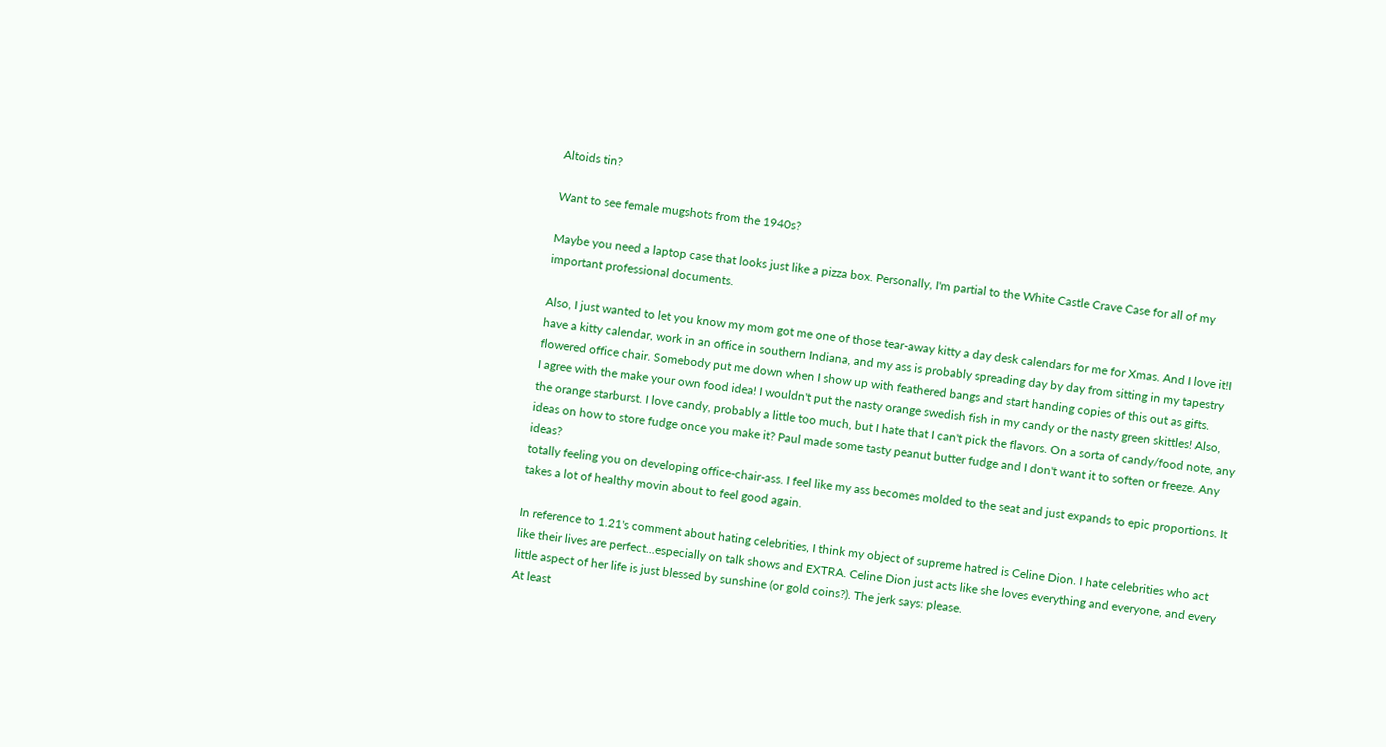Altoids tin?

Want to see female mugshots from the 1940s?

Maybe you need a laptop case that looks just like a pizza box. Personally, I'm partial to the White Castle Crave Case for all of my important professional documents.

Also, I just wanted to let you know my mom got me one of those tear-away kitty a day desk calendars for me for Xmas. And I love it!I have a kitty calendar, work in an office in southern Indiana, and my ass is probably spreading day by day from sitting in my tapestry flowered office chair. Somebody put me down when I show up with feathered bangs and start handing copies of this out as gifts.
I agree with the make your own food idea! I wouldn't put the nasty orange swedish fish in my candy or the nasty green skittles! Also, the orange starburst. I love candy, probably a little too much, but I hate that I can't pick the flavors. On a sorta of candy/food note, any ideas on how to store fudge once you make it? Paul made some tasty peanut butter fudge and I don't want it to soften or freeze. Any ideas?
totally feeling you on developing office-chair-ass. I feel like my ass becomes molded to the seat and just expands to epic proportions. It takes a lot of healthy movin about to feel good again.

In reference to 1.21's comment about hating celebrities, I think my object of supreme hatred is Celine Dion. I hate celebrities who act like their lives are perfect...especially on talk shows and EXTRA. Celine Dion just acts like she loves everything and everyone, and every little aspect of her life is just blessed by sunshine (or gold coins?). The jerk says: please.
At least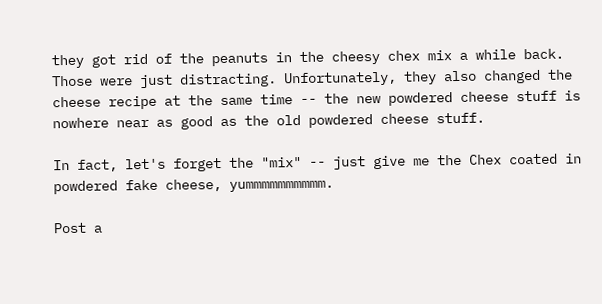they got rid of the peanuts in the cheesy chex mix a while back. Those were just distracting. Unfortunately, they also changed the cheese recipe at the same time -- the new powdered cheese stuff is nowhere near as good as the old powdered cheese stuff.

In fact, let's forget the "mix" -- just give me the Chex coated in powdered fake cheese, yummmmmmmmmm.

Post a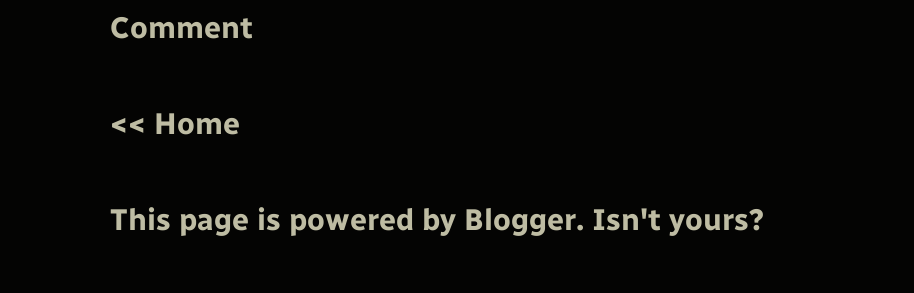Comment

<< Home

This page is powered by Blogger. Isn't yours?